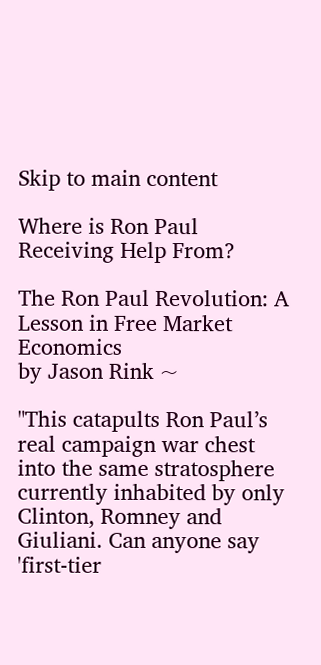Skip to main content

Where is Ron Paul Receiving Help From?

The Ron Paul Revolution: A Lesson in Free Market Economics
by Jason Rink ~

"This catapults Ron Paul’s real campaign war chest into the same stratosphere currently inhabited by only Clinton, Romney and Giuliani. Can anyone say 'first-tier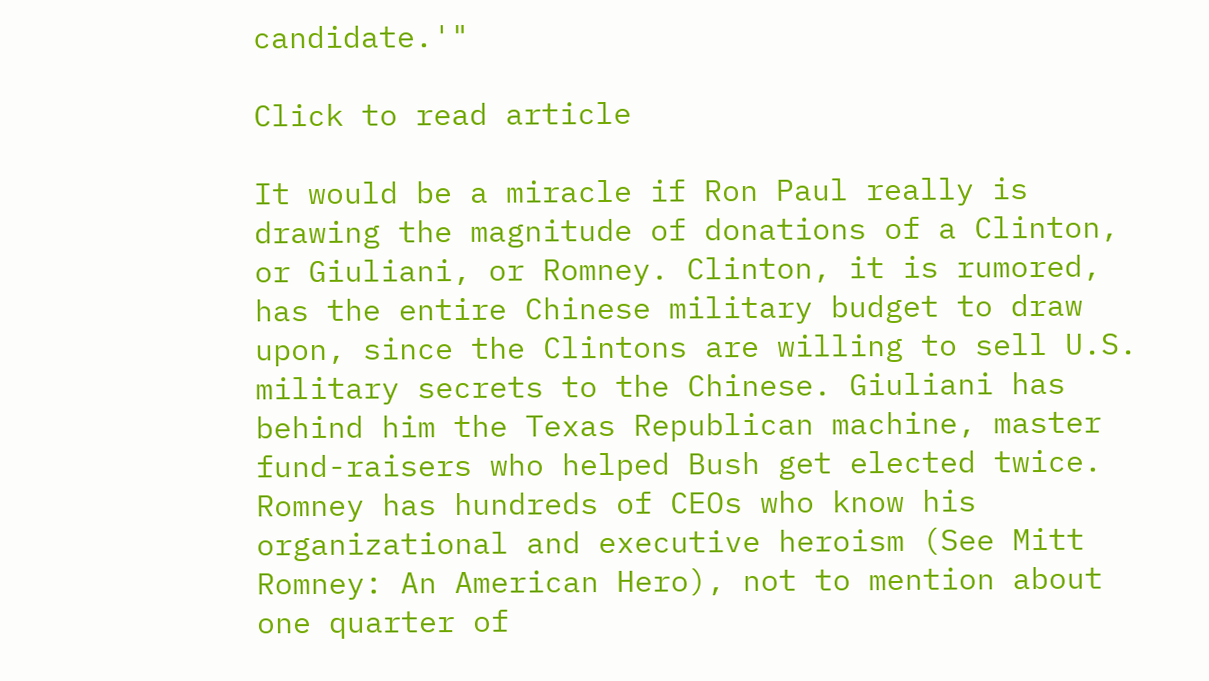candidate.'"

Click to read article

It would be a miracle if Ron Paul really is drawing the magnitude of donations of a Clinton, or Giuliani, or Romney. Clinton, it is rumored, has the entire Chinese military budget to draw upon, since the Clintons are willing to sell U.S. military secrets to the Chinese. Giuliani has behind him the Texas Republican machine, master fund-raisers who helped Bush get elected twice. Romney has hundreds of CEOs who know his organizational and executive heroism (See Mitt Romney: An American Hero), not to mention about one quarter of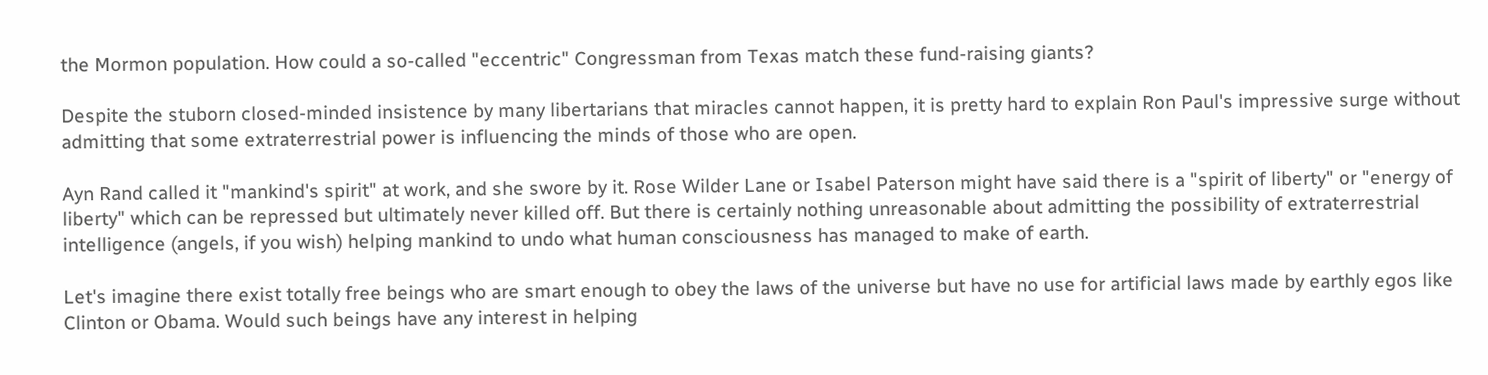the Mormon population. How could a so-called "eccentric" Congressman from Texas match these fund-raising giants?

Despite the stuborn closed-minded insistence by many libertarians that miracles cannot happen, it is pretty hard to explain Ron Paul's impressive surge without admitting that some extraterrestrial power is influencing the minds of those who are open.

Ayn Rand called it "mankind's spirit" at work, and she swore by it. Rose Wilder Lane or Isabel Paterson might have said there is a "spirit of liberty" or "energy of liberty" which can be repressed but ultimately never killed off. But there is certainly nothing unreasonable about admitting the possibility of extraterrestrial intelligence (angels, if you wish) helping mankind to undo what human consciousness has managed to make of earth.

Let's imagine there exist totally free beings who are smart enough to obey the laws of the universe but have no use for artificial laws made by earthly egos like Clinton or Obama. Would such beings have any interest in helping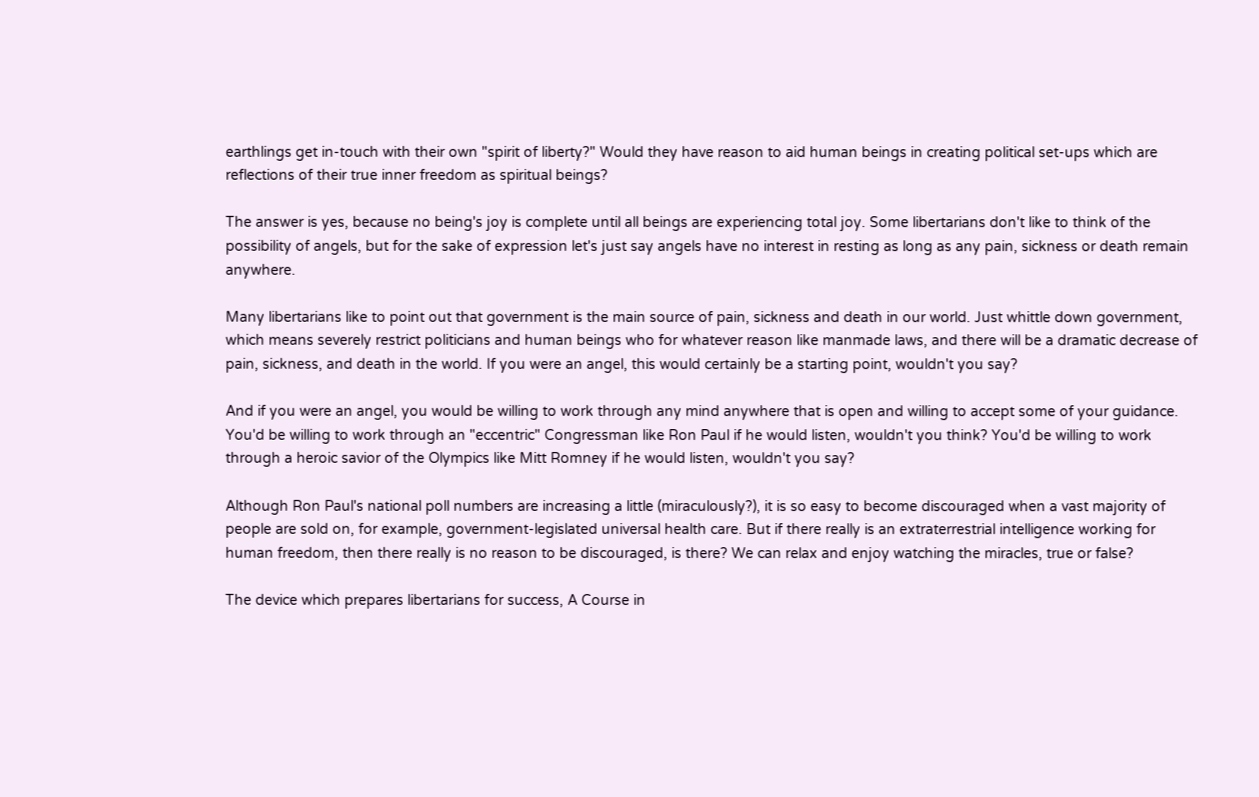earthlings get in-touch with their own "spirit of liberty?" Would they have reason to aid human beings in creating political set-ups which are reflections of their true inner freedom as spiritual beings?

The answer is yes, because no being's joy is complete until all beings are experiencing total joy. Some libertarians don't like to think of the possibility of angels, but for the sake of expression let's just say angels have no interest in resting as long as any pain, sickness or death remain anywhere.

Many libertarians like to point out that government is the main source of pain, sickness and death in our world. Just whittle down government, which means severely restrict politicians and human beings who for whatever reason like manmade laws, and there will be a dramatic decrease of pain, sickness, and death in the world. If you were an angel, this would certainly be a starting point, wouldn't you say?

And if you were an angel, you would be willing to work through any mind anywhere that is open and willing to accept some of your guidance. You'd be willing to work through an "eccentric" Congressman like Ron Paul if he would listen, wouldn't you think? You'd be willing to work through a heroic savior of the Olympics like Mitt Romney if he would listen, wouldn't you say?

Although Ron Paul's national poll numbers are increasing a little (miraculously?), it is so easy to become discouraged when a vast majority of people are sold on, for example, government-legislated universal health care. But if there really is an extraterrestrial intelligence working for human freedom, then there really is no reason to be discouraged, is there? We can relax and enjoy watching the miracles, true or false?

The device which prepares libertarians for success, A Course in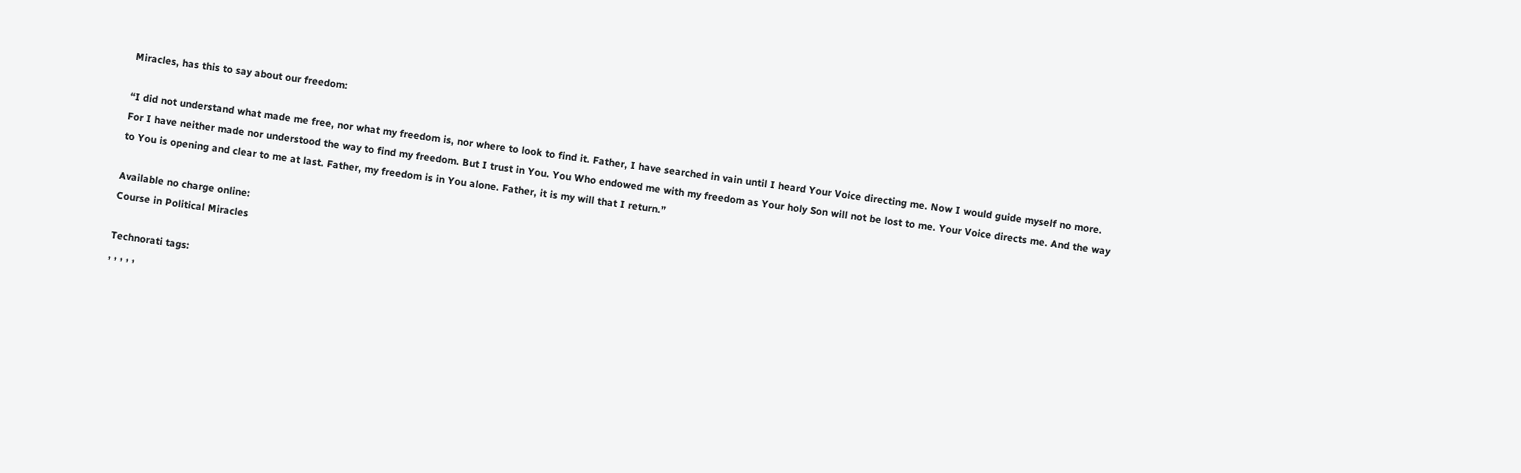Miracles, has this to say about our freedom:

“I did not understand what made me free, nor what my freedom is, nor where to look to find it. Father, I have searched in vain until I heard Your Voice directing me. Now I would guide myself no more. For I have neither made nor understood the way to find my freedom. But I trust in You. You Who endowed me with my freedom as Your holy Son will not be lost to me. Your Voice directs me. And the way to You is opening and clear to me at last. Father, my freedom is in You alone. Father, it is my will that I return.”

Available no charge online:
Course in Political Miracles

Technorati tags:
, , , , ,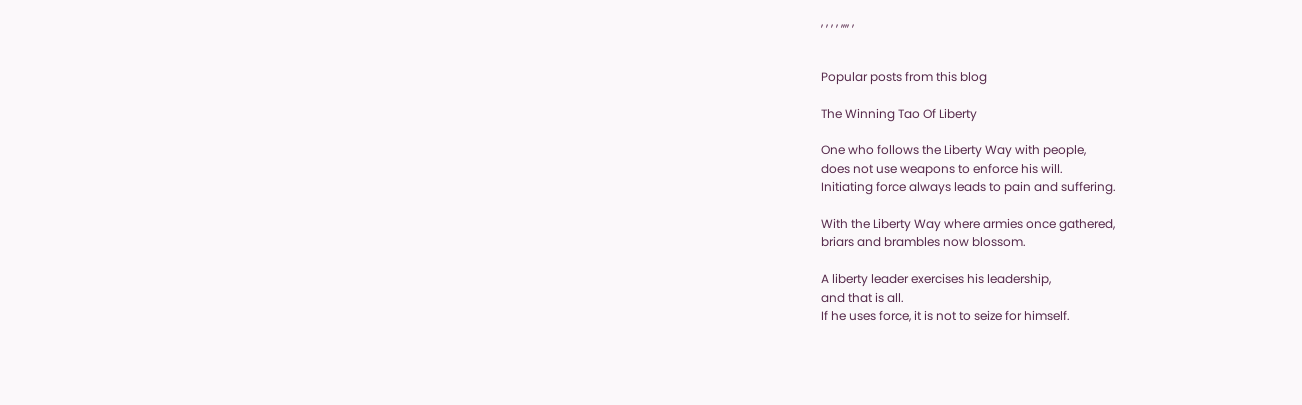, , , , ,,,, ,


Popular posts from this blog

The Winning Tao Of Liberty

One who follows the Liberty Way with people,
does not use weapons to enforce his will.
Initiating force always leads to pain and suffering.

With the Liberty Way where armies once gathered,
briars and brambles now blossom.

A liberty leader exercises his leadership,
and that is all.
If he uses force, it is not to seize for himself.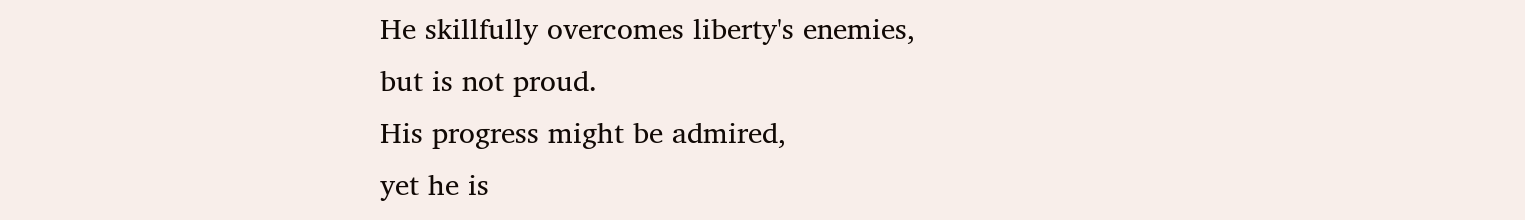He skillfully overcomes liberty's enemies,
but is not proud.
His progress might be admired,
yet he is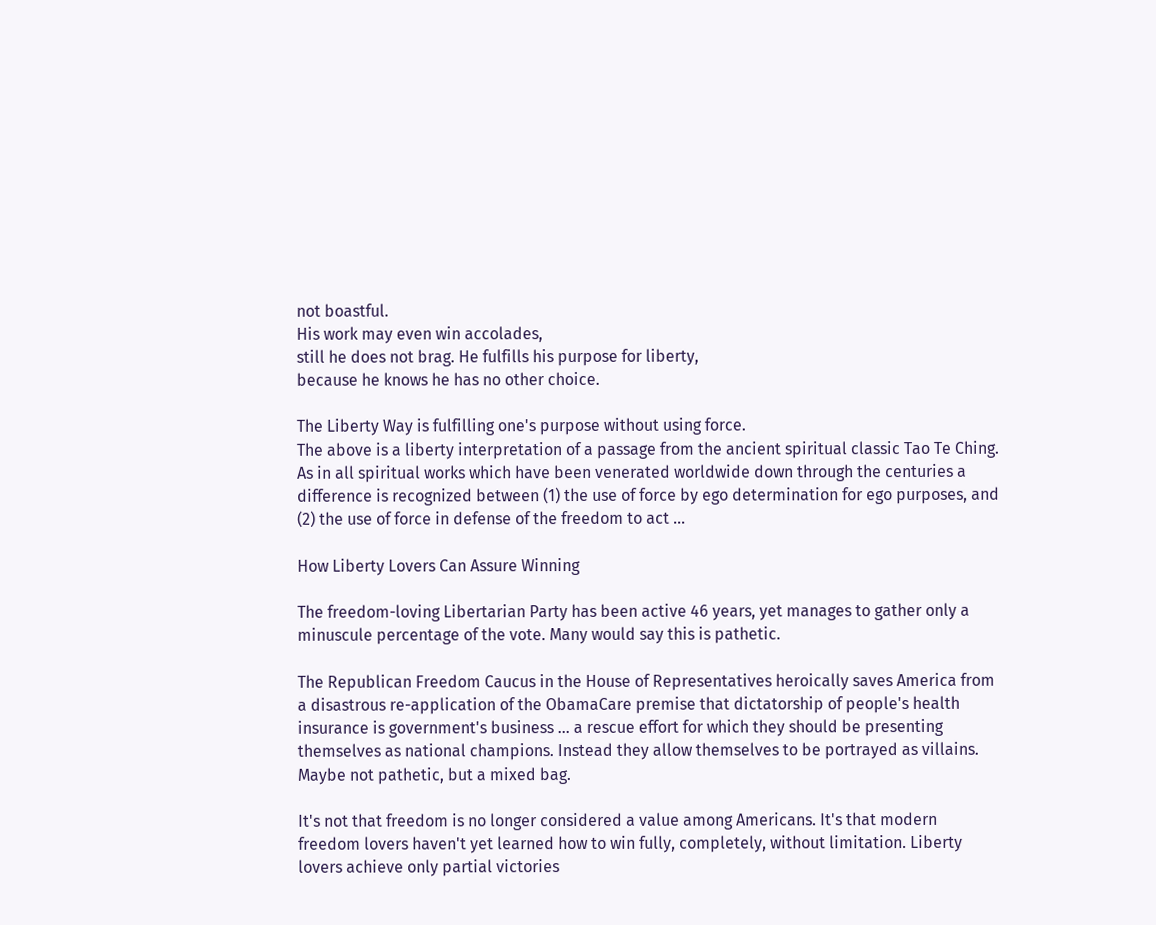not boastful.
His work may even win accolades,
still he does not brag. He fulfills his purpose for liberty,
because he knows he has no other choice.

The Liberty Way is fulfilling one's purpose without using force.
The above is a liberty interpretation of a passage from the ancient spiritual classic Tao Te Ching.  As in all spiritual works which have been venerated worldwide down through the centuries a difference is recognized between (1) the use of force by ego determination for ego purposes, and (2) the use of force in defense of the freedom to act …

How Liberty Lovers Can Assure Winning

The freedom-loving Libertarian Party has been active 46 years, yet manages to gather only a minuscule percentage of the vote. Many would say this is pathetic.

The Republican Freedom Caucus in the House of Representatives heroically saves America from a disastrous re-application of the ObamaCare premise that dictatorship of people's health insurance is government's business ... a rescue effort for which they should be presenting themselves as national champions. Instead they allow themselves to be portrayed as villains. Maybe not pathetic, but a mixed bag.

It's not that freedom is no longer considered a value among Americans. It's that modern freedom lovers haven't yet learned how to win fully, completely, without limitation. Liberty lovers achieve only partial victories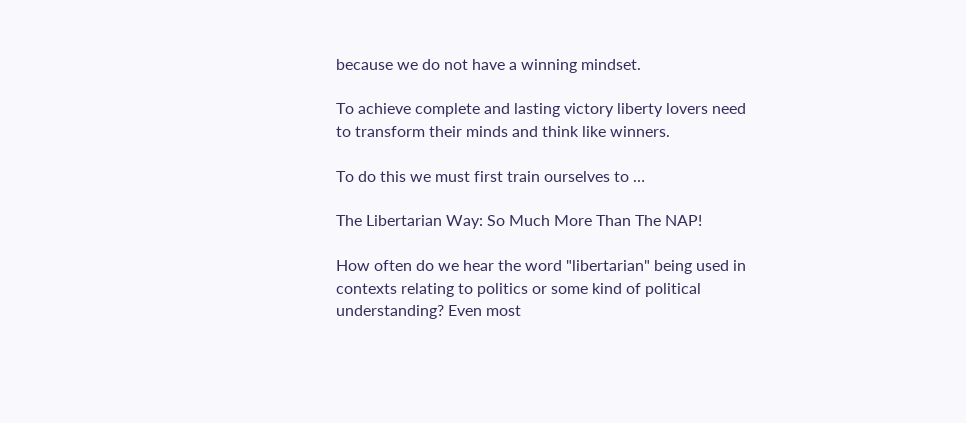because we do not have a winning mindset.

To achieve complete and lasting victory liberty lovers need to transform their minds and think like winners.

To do this we must first train ourselves to …

The Libertarian Way: So Much More Than The NAP!

How often do we hear the word "libertarian" being used in contexts relating to politics or some kind of political understanding? Even most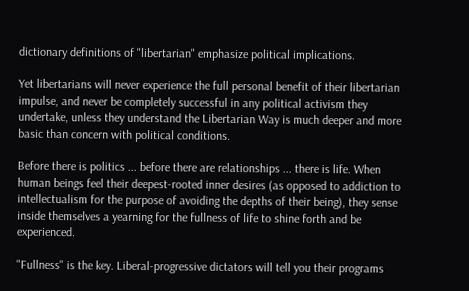dictionary definitions of "libertarian" emphasize political implications.

Yet libertarians will never experience the full personal benefit of their libertarian impulse, and never be completely successful in any political activism they undertake, unless they understand the Libertarian Way is much deeper and more basic than concern with political conditions.

Before there is politics ... before there are relationships ... there is life. When human beings feel their deepest-rooted inner desires (as opposed to addiction to intellectualism for the purpose of avoiding the depths of their being), they sense inside themselves a yearning for the fullness of life to shine forth and be experienced.

"Fullness" is the key. Liberal-progressive dictators will tell you their programs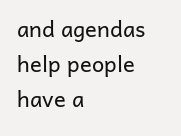and agendas help people have a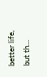better life, but th…